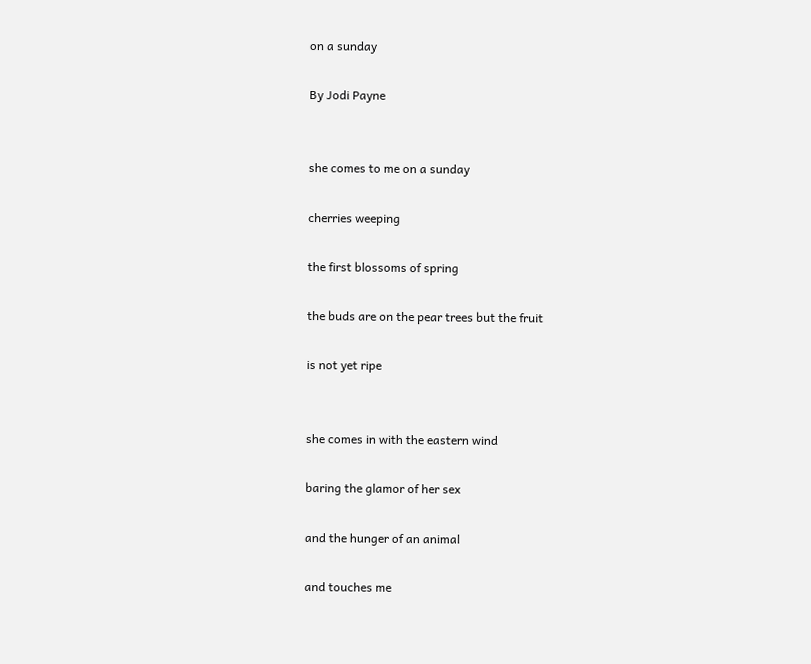on a sunday

By Jodi Payne


she comes to me on a sunday

cherries weeping

the first blossoms of spring

the buds are on the pear trees but the fruit

is not yet ripe


she comes in with the eastern wind

baring the glamor of her sex

and the hunger of an animal

and touches me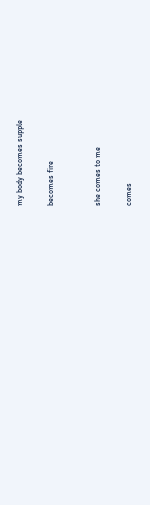my body becomes supple

becomes fire


she comes to me

comes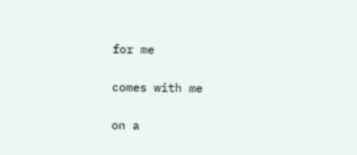for me

comes with me

on a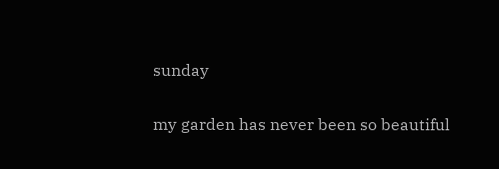sunday

my garden has never been so beautiful